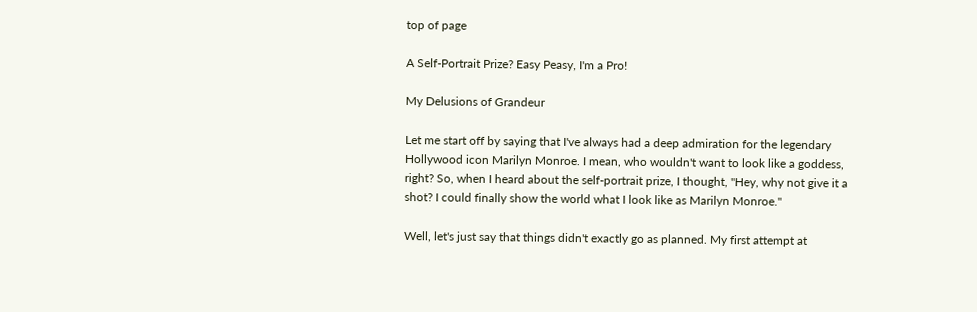top of page

A Self-Portrait Prize? Easy Peasy, I'm a Pro!

My Delusions of Grandeur

Let me start off by saying that I've always had a deep admiration for the legendary Hollywood icon Marilyn Monroe. I mean, who wouldn't want to look like a goddess, right? So, when I heard about the self-portrait prize, I thought, "Hey, why not give it a shot? I could finally show the world what I look like as Marilyn Monroe."

Well, let's just say that things didn't exactly go as planned. My first attempt at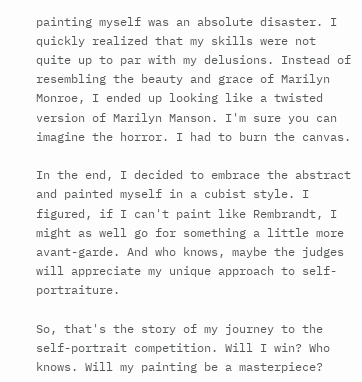painting myself was an absolute disaster. I quickly realized that my skills were not quite up to par with my delusions. Instead of resembling the beauty and grace of Marilyn Monroe, I ended up looking like a twisted version of Marilyn Manson. I'm sure you can imagine the horror. I had to burn the canvas.

In the end, I decided to embrace the abstract and painted myself in a cubist style. I figured, if I can't paint like Rembrandt, I might as well go for something a little more avant-garde. And who knows, maybe the judges will appreciate my unique approach to self-portraiture.

So, that's the story of my journey to the self-portrait competition. Will I win? Who knows. Will my painting be a masterpiece?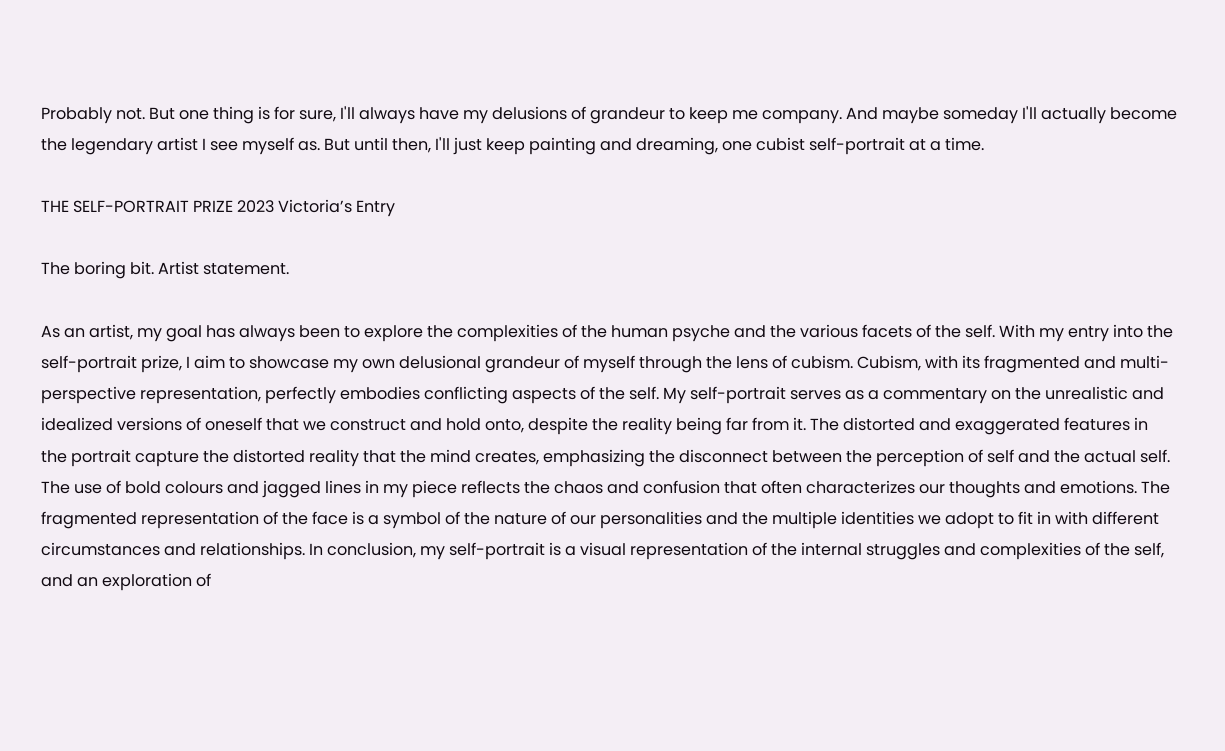Probably not. But one thing is for sure, I'll always have my delusions of grandeur to keep me company. And maybe someday I'll actually become the legendary artist I see myself as. But until then, I'll just keep painting and dreaming, one cubist self-portrait at a time.

THE SELF-PORTRAIT PRIZE 2023 Victoria’s Entry

The boring bit. Artist statement.

As an artist, my goal has always been to explore the complexities of the human psyche and the various facets of the self. With my entry into the self-portrait prize, I aim to showcase my own delusional grandeur of myself through the lens of cubism. Cubism, with its fragmented and multi-perspective representation, perfectly embodies conflicting aspects of the self. My self-portrait serves as a commentary on the unrealistic and idealized versions of oneself that we construct and hold onto, despite the reality being far from it. The distorted and exaggerated features in the portrait capture the distorted reality that the mind creates, emphasizing the disconnect between the perception of self and the actual self. The use of bold colours and jagged lines in my piece reflects the chaos and confusion that often characterizes our thoughts and emotions. The fragmented representation of the face is a symbol of the nature of our personalities and the multiple identities we adopt to fit in with different circumstances and relationships. In conclusion, my self-portrait is a visual representation of the internal struggles and complexities of the self, and an exploration of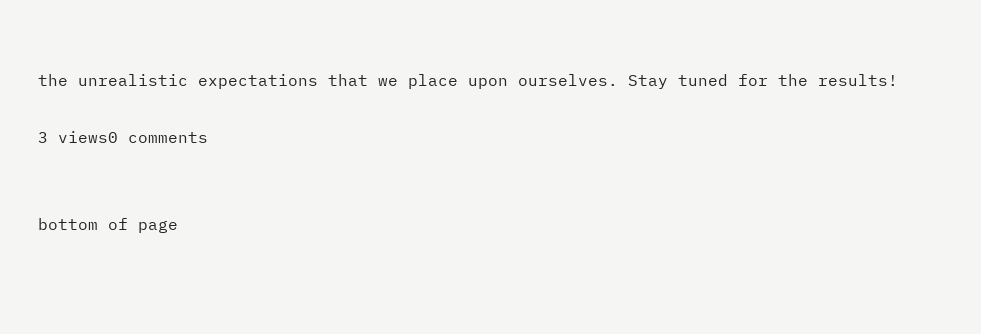the unrealistic expectations that we place upon ourselves. Stay tuned for the results!

3 views0 comments


bottom of page